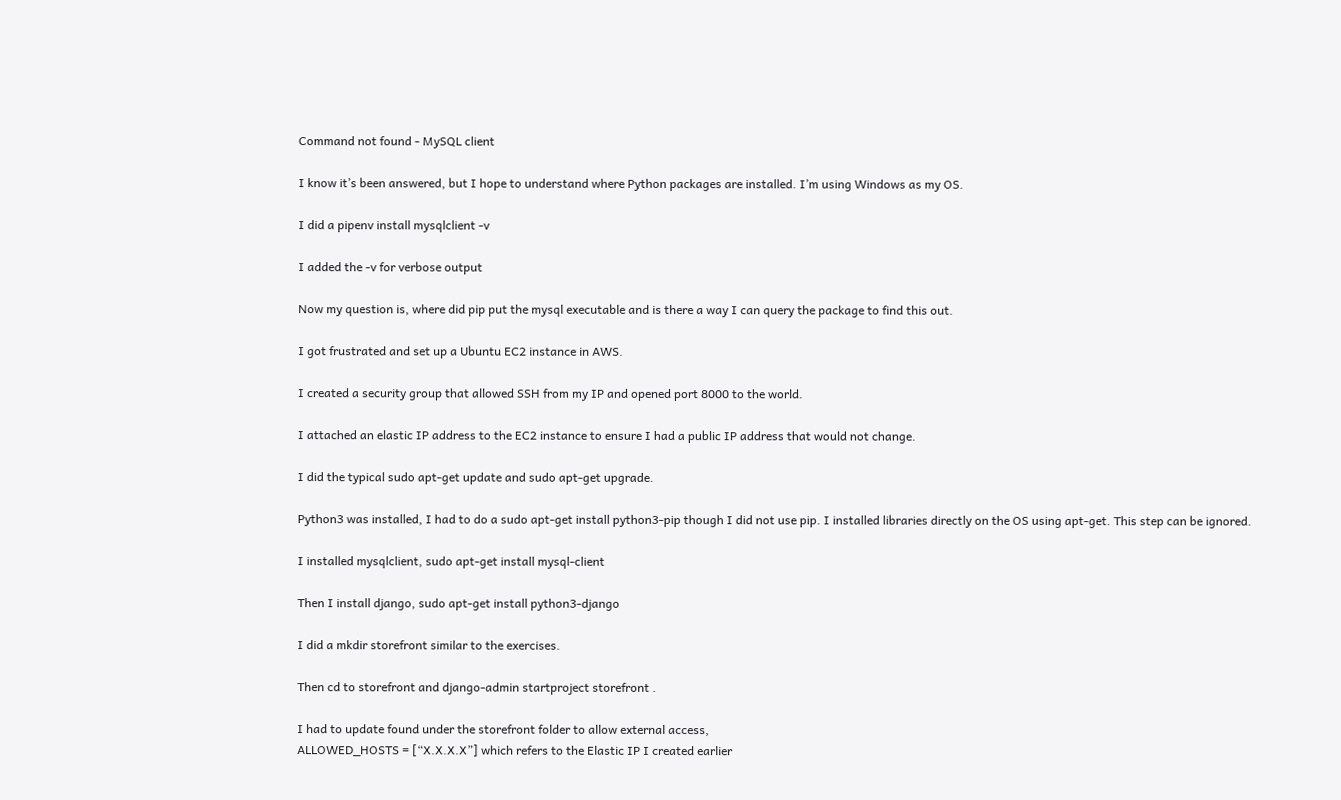Command not found - MySQL client

I know it’s been answered, but I hope to understand where Python packages are installed. I’m using Windows as my OS.

I did a pipenv install mysqlclient -v

I added the -v for verbose output

Now my question is, where did pip put the mysql executable and is there a way I can query the package to find this out.

I got frustrated and set up a Ubuntu EC2 instance in AWS.

I created a security group that allowed SSH from my IP and opened port 8000 to the world.

I attached an elastic IP address to the EC2 instance to ensure I had a public IP address that would not change.

I did the typical sudo apt-get update and sudo apt-get upgrade.

Python3 was installed, I had to do a sudo apt-get install python3-pip though I did not use pip. I installed libraries directly on the OS using apt-get. This step can be ignored.

I installed mysqlclient, sudo apt-get install mysql-client

Then I install django, sudo apt-get install python3-django

I did a mkdir storefront similar to the exercises.

Then cd to storefront and django-admin startproject storefront .

I had to update found under the storefront folder to allow external access,
ALLOWED_HOSTS = [“X.X.X.X”] which refers to the Elastic IP I created earlier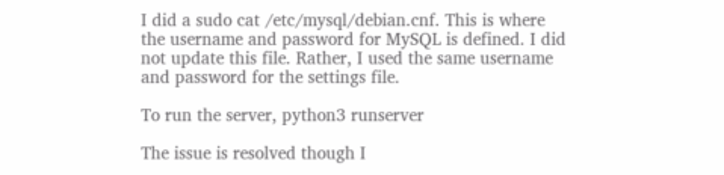I did a sudo cat /etc/mysql/debian.cnf. This is where the username and password for MySQL is defined. I did not update this file. Rather, I used the same username and password for the settings file.

To run the server, python3 runserver

The issue is resolved though I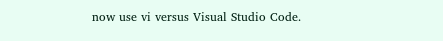now use vi versus Visual Studio Code.